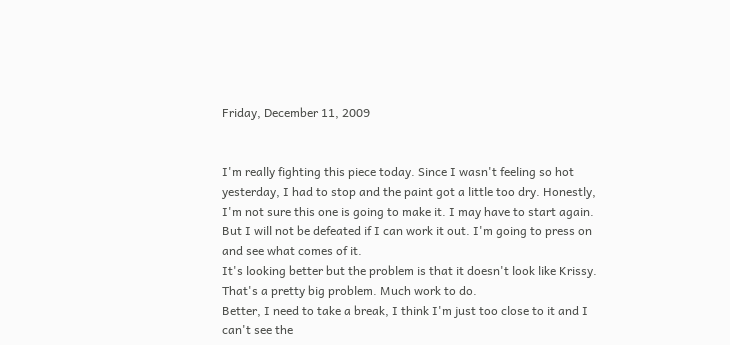Friday, December 11, 2009


I'm really fighting this piece today. Since I wasn't feeling so hot yesterday, I had to stop and the paint got a little too dry. Honestly, I'm not sure this one is going to make it. I may have to start again. But I will not be defeated if I can work it out. I'm going to press on and see what comes of it.
It's looking better but the problem is that it doesn't look like Krissy. That's a pretty big problem. Much work to do.
Better, I need to take a break, I think I'm just too close to it and I can't see the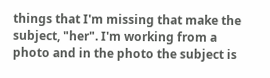things that I'm missing that make the subject, "her". I'm working from a photo and in the photo the subject is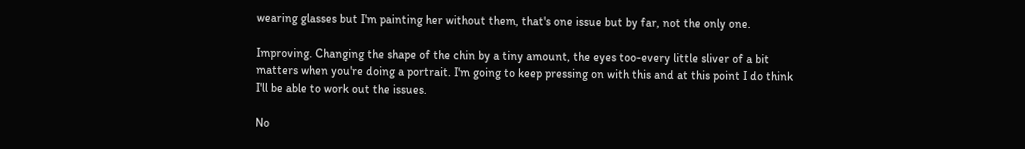wearing glasses but I'm painting her without them, that's one issue but by far, not the only one.

Improving. Changing the shape of the chin by a tiny amount, the eyes too-every little sliver of a bit matters when you're doing a portrait. I'm going to keep pressing on with this and at this point I do think I'll be able to work out the issues.

No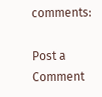comments:

Post a Comment